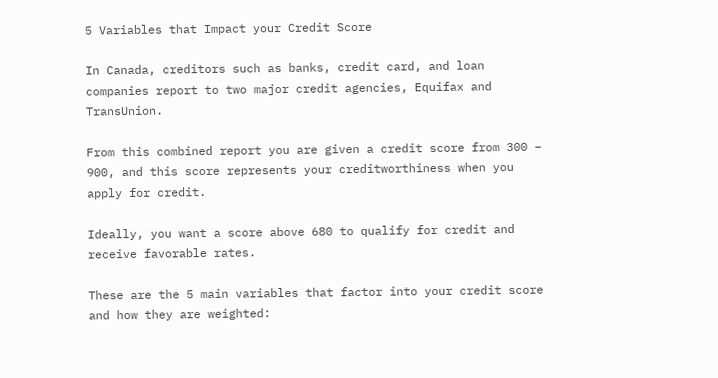5 Variables that Impact your Credit Score

In Canada, creditors such as banks, credit card, and loan companies report to two major credit agencies, Equifax and TransUnion.

From this combined report you are given a credit score from 300 – 900, and this score represents your creditworthiness when you apply for credit.

Ideally, you want a score above 680 to qualify for credit and receive favorable rates.

These are the 5 main variables that factor into your credit score and how they are weighted: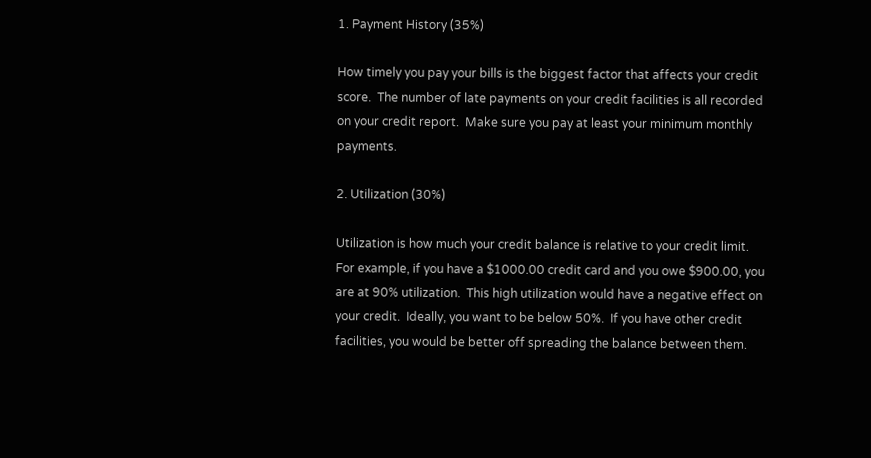1. Payment History (35%)

How timely you pay your bills is the biggest factor that affects your credit score.  The number of late payments on your credit facilities is all recorded on your credit report.  Make sure you pay at least your minimum monthly payments.

2. Utilization (30%)

Utilization is how much your credit balance is relative to your credit limit.  For example, if you have a $1000.00 credit card and you owe $900.00, you are at 90% utilization.  This high utilization would have a negative effect on your credit.  Ideally, you want to be below 50%.  If you have other credit facilities, you would be better off spreading the balance between them.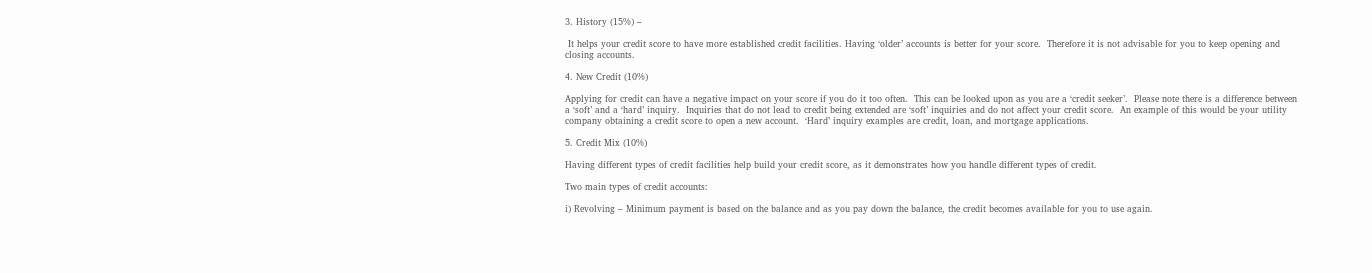3. History (15%) –

 It helps your credit score to have more established credit facilities. Having ‘older’ accounts is better for your score.  Therefore it is not advisable for you to keep opening and closing accounts.

4. New Credit (10%)

Applying for credit can have a negative impact on your score if you do it too often.  This can be looked upon as you are a ‘credit seeker’.  Please note there is a difference between a ‘soft’ and a ‘hard’ inquiry.  Inquiries that do not lead to credit being extended are ‘soft’ inquiries and do not affect your credit score.  An example of this would be your utility company obtaining a credit score to open a new account.  ‘Hard’ inquiry examples are credit, loan, and mortgage applications.

5. Credit Mix (10%)

Having different types of credit facilities help build your credit score, as it demonstrates how you handle different types of credit.

Two main types of credit accounts:

i) Revolving – Minimum payment is based on the balance and as you pay down the balance, the credit becomes available for you to use again.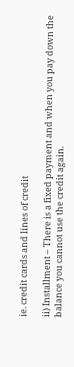ie. credit cards and lines of credit

ii) Installment – There is a fixed payment and when you pay down the balance you cannot use the credit again.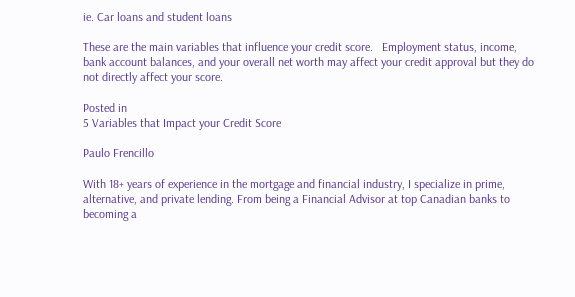ie. Car loans and student loans

These are the main variables that influence your credit score.   Employment status, income, bank account balances, and your overall net worth may affect your credit approval but they do not directly affect your score.

Posted in
5 Variables that Impact your Credit Score

Paulo Frencillo

With 18+ years of experience in the mortgage and financial industry, I specialize in prime, alternative, and private lending. From being a Financial Advisor at top Canadian banks to becoming a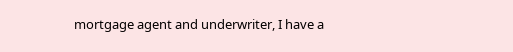mortgage agent and underwriter, I have a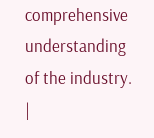comprehensive understanding of the industry. |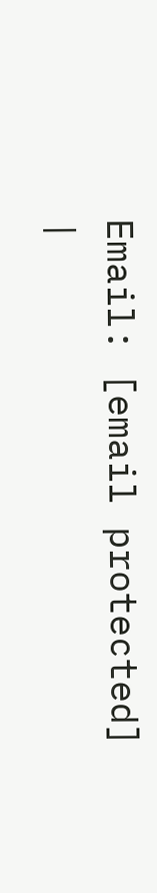Email: [email protected] |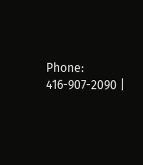Phone: 416-907-2090 |